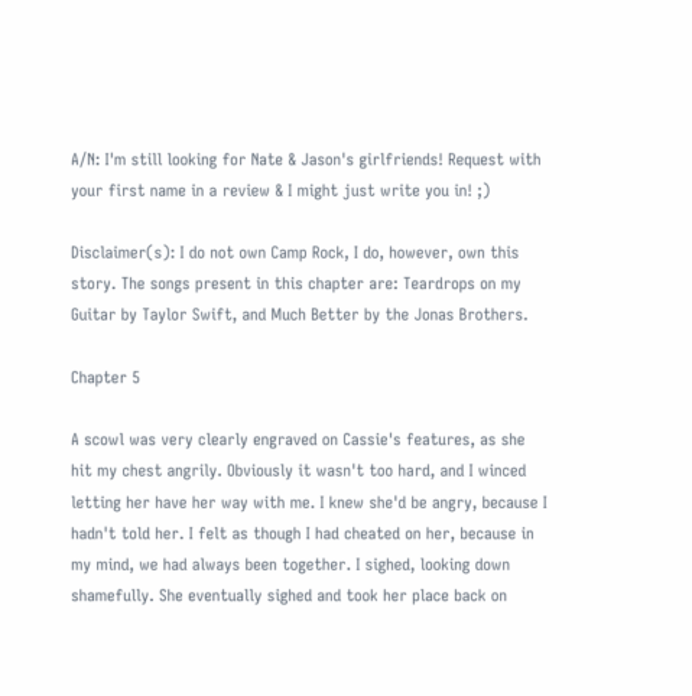A/N: I'm still looking for Nate & Jason's girlfriends! Request with your first name in a review & I might just write you in! ;)

Disclaimer(s): I do not own Camp Rock, I do, however, own this story. The songs present in this chapter are: Teardrops on my Guitar by Taylor Swift, and Much Better by the Jonas Brothers.

Chapter 5

A scowl was very clearly engraved on Cassie's features, as she hit my chest angrily. Obviously it wasn't too hard, and I winced letting her have her way with me. I knew she'd be angry, because I hadn't told her. I felt as though I had cheated on her, because in my mind, we had always been together. I sighed, looking down shamefully. She eventually sighed and took her place back on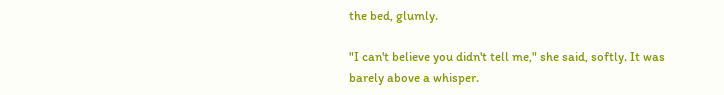the bed, glumly.

"I can't believe you didn't tell me," she said, softly. It was barely above a whisper.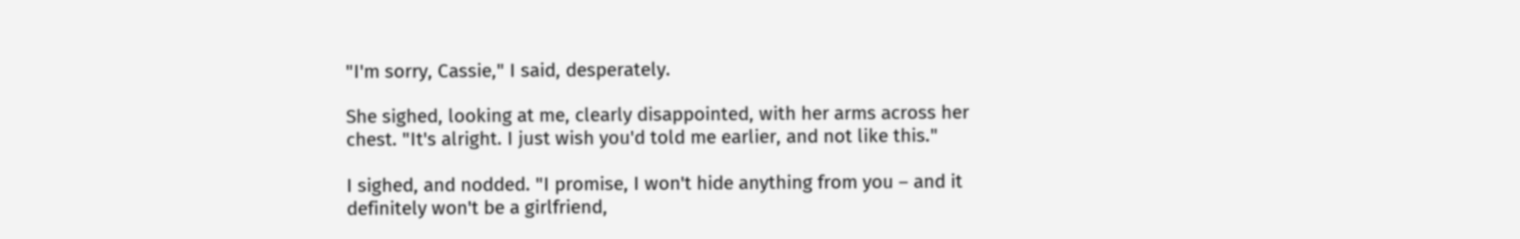"I'm sorry, Cassie," I said, desperately.

She sighed, looking at me, clearly disappointed, with her arms across her chest. "It's alright. I just wish you'd told me earlier, and not like this."

I sighed, and nodded. "I promise, I won't hide anything from you – and it definitely won't be a girlfriend,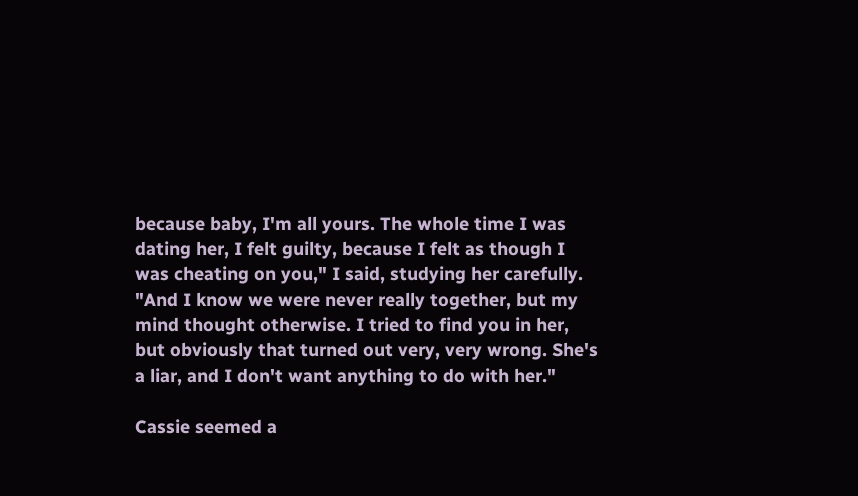because baby, I'm all yours. The whole time I was dating her, I felt guilty, because I felt as though I was cheating on you," I said, studying her carefully. "And I know we were never really together, but my mind thought otherwise. I tried to find you in her, but obviously that turned out very, very wrong. She's a liar, and I don't want anything to do with her."

Cassie seemed a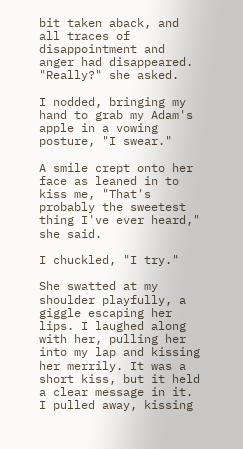bit taken aback, and all traces of disappointment and anger had disappeared. "Really?" she asked.

I nodded, bringing my hand to grab my Adam's apple in a vowing posture, "I swear."

A smile crept onto her face as leaned in to kiss me, "That's probably the sweetest thing I've ever heard," she said.

I chuckled, "I try."

She swatted at my shoulder playfully, a giggle escaping her lips. I laughed along with her, pulling her into my lap and kissing her merrily. It was a short kiss, but it held a clear message in it. I pulled away, kissing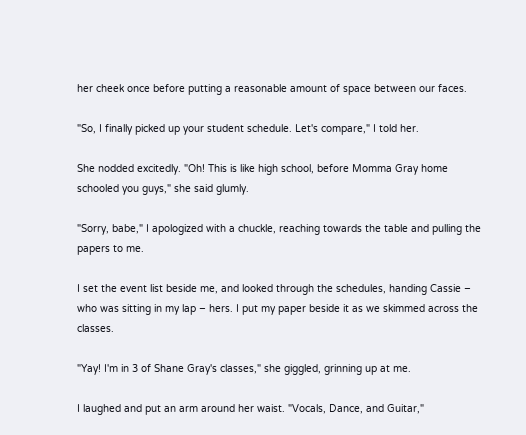her cheek once before putting a reasonable amount of space between our faces.

"So, I finally picked up your student schedule. Let's compare," I told her.

She nodded excitedly. "Oh! This is like high school, before Momma Gray home schooled you guys," she said glumly.

"Sorry, babe," I apologized with a chuckle, reaching towards the table and pulling the papers to me.

I set the event list beside me, and looked through the schedules, handing Cassie – who was sitting in my lap – hers. I put my paper beside it as we skimmed across the classes.

"Yay! I'm in 3 of Shane Gray's classes," she giggled, grinning up at me.

I laughed and put an arm around her waist. "Vocals, Dance, and Guitar,"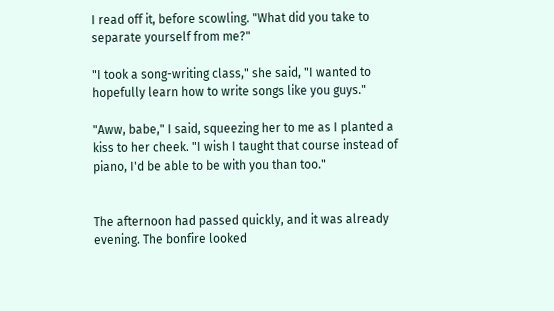I read off it, before scowling. "What did you take to separate yourself from me?"

"I took a song-writing class," she said, "I wanted to hopefully learn how to write songs like you guys."

"Aww, babe," I said, squeezing her to me as I planted a kiss to her cheek. "I wish I taught that course instead of piano, I'd be able to be with you than too."


The afternoon had passed quickly, and it was already evening. The bonfire looked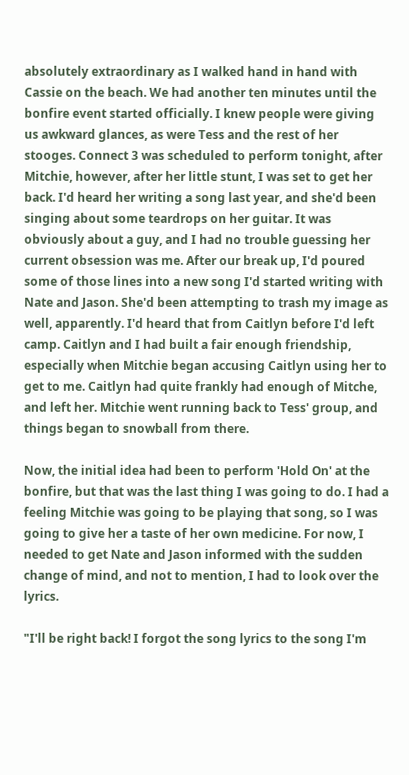absolutely extraordinary as I walked hand in hand with Cassie on the beach. We had another ten minutes until the bonfire event started officially. I knew people were giving us awkward glances, as were Tess and the rest of her stooges. Connect 3 was scheduled to perform tonight, after Mitchie, however, after her little stunt, I was set to get her back. I'd heard her writing a song last year, and she'd been singing about some teardrops on her guitar. It was obviously about a guy, and I had no trouble guessing her current obsession was me. After our break up, I'd poured some of those lines into a new song I'd started writing with Nate and Jason. She'd been attempting to trash my image as well, apparently. I'd heard that from Caitlyn before I'd left camp. Caitlyn and I had built a fair enough friendship, especially when Mitchie began accusing Caitlyn using her to get to me. Caitlyn had quite frankly had enough of Mitche, and left her. Mitchie went running back to Tess' group, and things began to snowball from there.

Now, the initial idea had been to perform 'Hold On' at the bonfire, but that was the last thing I was going to do. I had a feeling Mitchie was going to be playing that song, so I was going to give her a taste of her own medicine. For now, I needed to get Nate and Jason informed with the sudden change of mind, and not to mention, I had to look over the lyrics.

"I'll be right back! I forgot the song lyrics to the song I'm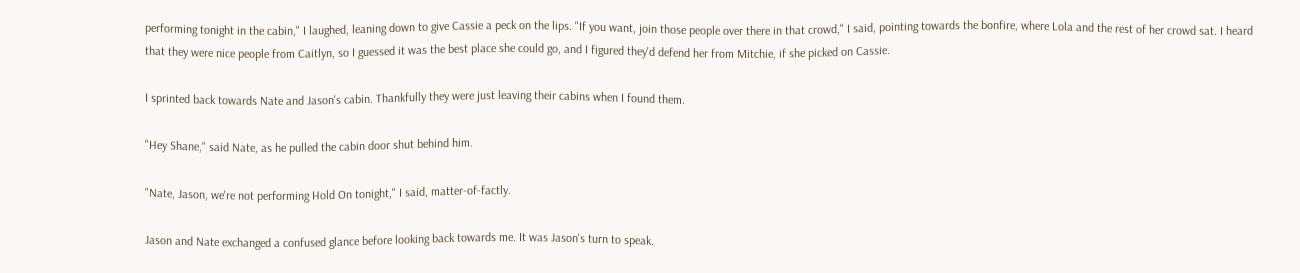performing tonight in the cabin," I laughed, leaning down to give Cassie a peck on the lips. "If you want, join those people over there in that crowd," I said, pointing towards the bonfire, where Lola and the rest of her crowd sat. I heard that they were nice people from Caitlyn, so I guessed it was the best place she could go, and I figured they'd defend her from Mitchie, if she picked on Cassie.

I sprinted back towards Nate and Jason's cabin. Thankfully they were just leaving their cabins when I found them.

"Hey Shane," said Nate, as he pulled the cabin door shut behind him.

"Nate, Jason, we're not performing Hold On tonight," I said, matter-of-factly.

Jason and Nate exchanged a confused glance before looking back towards me. It was Jason's turn to speak.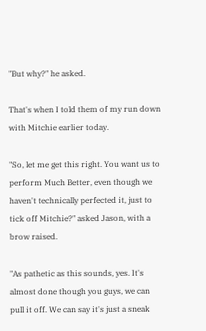"But why?" he asked.

That's when I told them of my run down with Mitchie earlier today.

"So, let me get this right. You want us to perform Much Better, even though we haven't technically perfected it, just to tick off Mitchie?" asked Jason, with a brow raised.

"As pathetic as this sounds, yes. It's almost done though you guys, we can pull it off. We can say it's just a sneak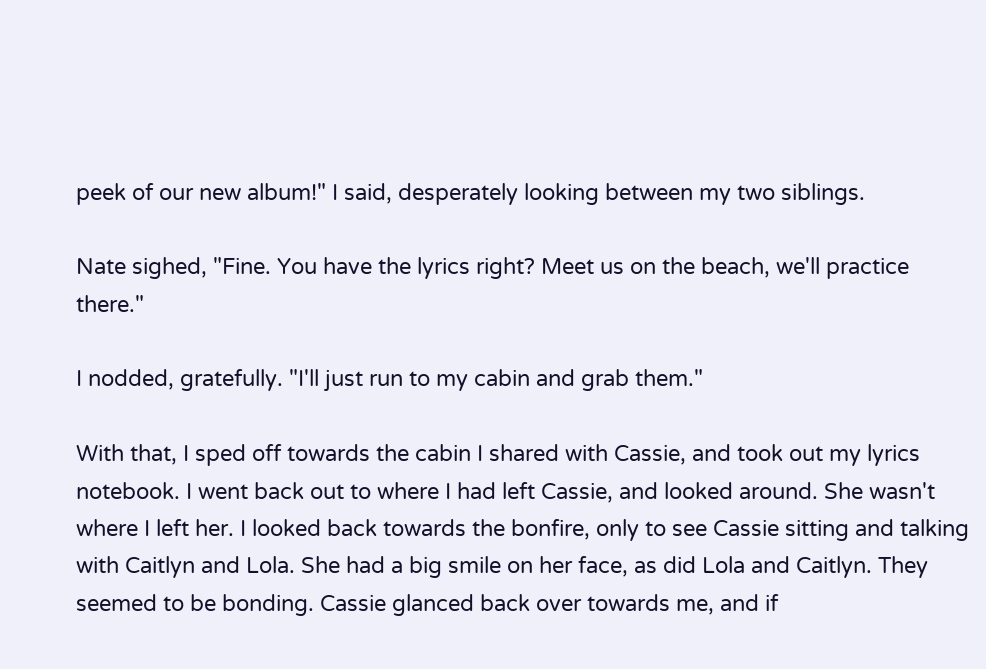peek of our new album!" I said, desperately looking between my two siblings.

Nate sighed, "Fine. You have the lyrics right? Meet us on the beach, we'll practice there."

I nodded, gratefully. "I'll just run to my cabin and grab them."

With that, I sped off towards the cabin I shared with Cassie, and took out my lyrics notebook. I went back out to where I had left Cassie, and looked around. She wasn't where I left her. I looked back towards the bonfire, only to see Cassie sitting and talking with Caitlyn and Lola. She had a big smile on her face, as did Lola and Caitlyn. They seemed to be bonding. Cassie glanced back over towards me, and if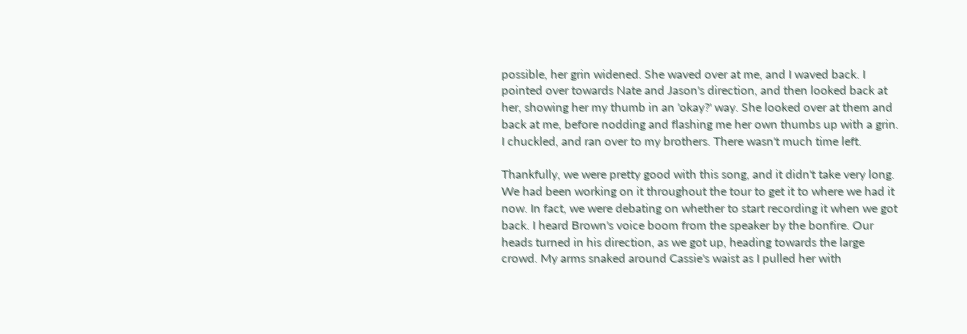possible, her grin widened. She waved over at me, and I waved back. I pointed over towards Nate and Jason's direction, and then looked back at her, showing her my thumb in an 'okay?' way. She looked over at them and back at me, before nodding and flashing me her own thumbs up with a grin. I chuckled, and ran over to my brothers. There wasn't much time left.

Thankfully, we were pretty good with this song, and it didn't take very long. We had been working on it throughout the tour to get it to where we had it now. In fact, we were debating on whether to start recording it when we got back. I heard Brown's voice boom from the speaker by the bonfire. Our heads turned in his direction, as we got up, heading towards the large crowd. My arms snaked around Cassie's waist as I pulled her with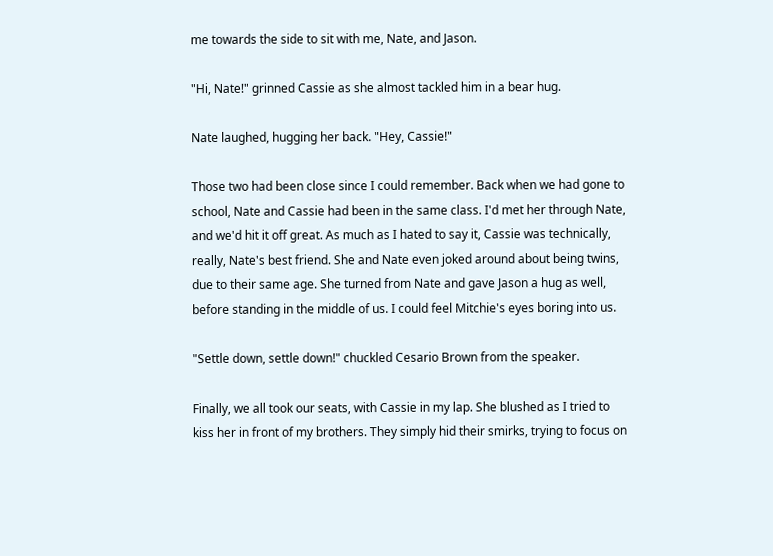me towards the side to sit with me, Nate, and Jason.

"Hi, Nate!" grinned Cassie as she almost tackled him in a bear hug.

Nate laughed, hugging her back. "Hey, Cassie!"

Those two had been close since I could remember. Back when we had gone to school, Nate and Cassie had been in the same class. I'd met her through Nate, and we'd hit it off great. As much as I hated to say it, Cassie was technically, really, Nate's best friend. She and Nate even joked around about being twins, due to their same age. She turned from Nate and gave Jason a hug as well, before standing in the middle of us. I could feel Mitchie's eyes boring into us.

"Settle down, settle down!" chuckled Cesario Brown from the speaker.

Finally, we all took our seats, with Cassie in my lap. She blushed as I tried to kiss her in front of my brothers. They simply hid their smirks, trying to focus on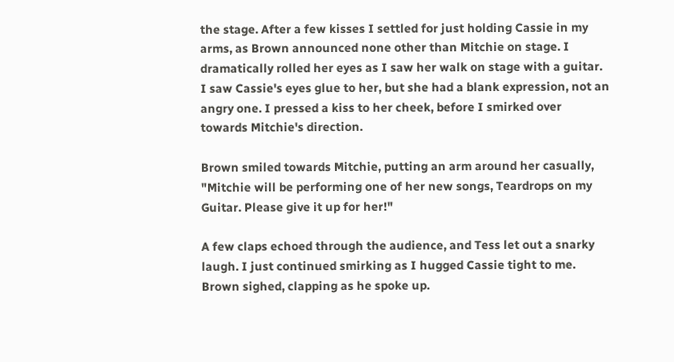the stage. After a few kisses I settled for just holding Cassie in my arms, as Brown announced none other than Mitchie on stage. I dramatically rolled her eyes as I saw her walk on stage with a guitar. I saw Cassie's eyes glue to her, but she had a blank expression, not an angry one. I pressed a kiss to her cheek, before I smirked over towards Mitchie's direction.

Brown smiled towards Mitchie, putting an arm around her casually, "Mitchie will be performing one of her new songs, Teardrops on my Guitar. Please give it up for her!"

A few claps echoed through the audience, and Tess let out a snarky laugh. I just continued smirking as I hugged Cassie tight to me. Brown sighed, clapping as he spoke up.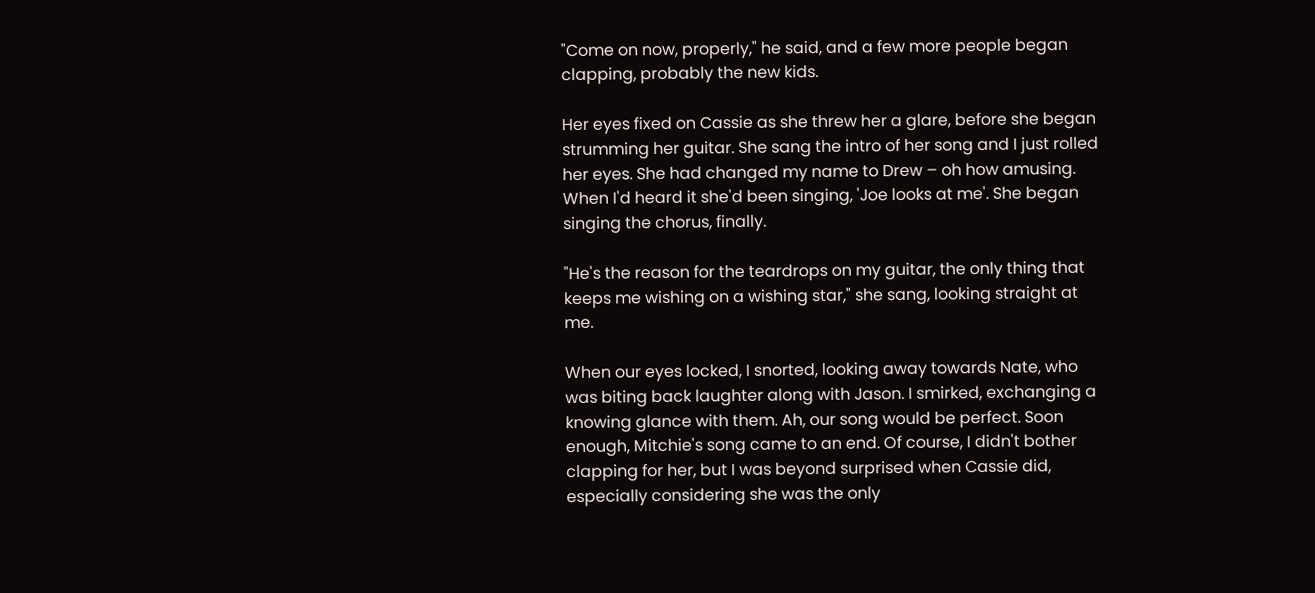"Come on now, properly," he said, and a few more people began clapping, probably the new kids.

Her eyes fixed on Cassie as she threw her a glare, before she began strumming her guitar. She sang the intro of her song and I just rolled her eyes. She had changed my name to Drew – oh how amusing. When I'd heard it she'd been singing, 'Joe looks at me'. She began singing the chorus, finally.

"He's the reason for the teardrops on my guitar, the only thing that keeps me wishing on a wishing star," she sang, looking straight at me.

When our eyes locked, I snorted, looking away towards Nate, who was biting back laughter along with Jason. I smirked, exchanging a knowing glance with them. Ah, our song would be perfect. Soon enough, Mitchie's song came to an end. Of course, I didn't bother clapping for her, but I was beyond surprised when Cassie did, especially considering she was the only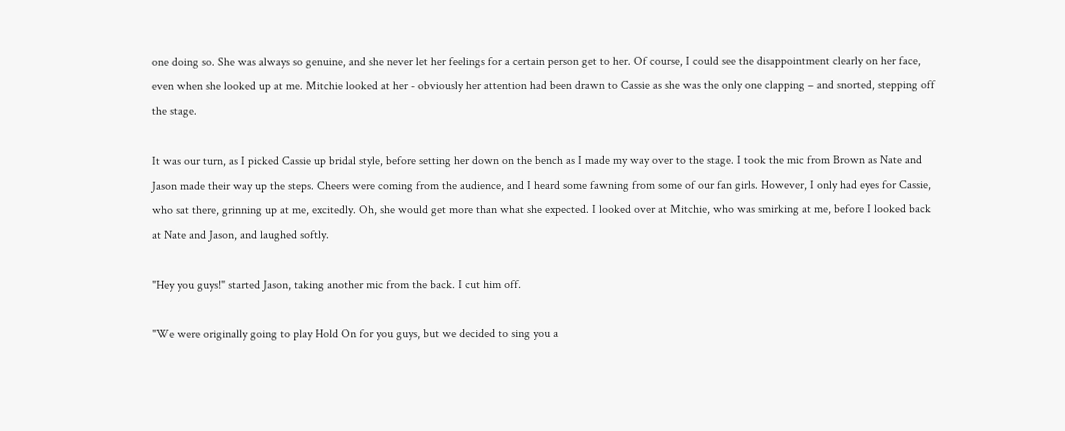one doing so. She was always so genuine, and she never let her feelings for a certain person get to her. Of course, I could see the disappointment clearly on her face, even when she looked up at me. Mitchie looked at her - obviously her attention had been drawn to Cassie as she was the only one clapping – and snorted, stepping off the stage.

It was our turn, as I picked Cassie up bridal style, before setting her down on the bench as I made my way over to the stage. I took the mic from Brown as Nate and Jason made their way up the steps. Cheers were coming from the audience, and I heard some fawning from some of our fan girls. However, I only had eyes for Cassie, who sat there, grinning up at me, excitedly. Oh, she would get more than what she expected. I looked over at Mitchie, who was smirking at me, before I looked back at Nate and Jason, and laughed softly.

"Hey you guys!" started Jason, taking another mic from the back. I cut him off.

"We were originally going to play Hold On for you guys, but we decided to sing you a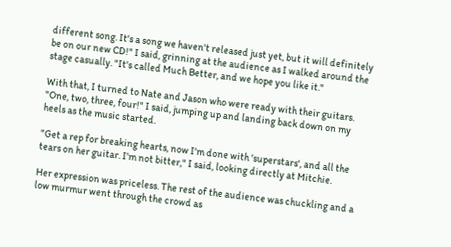different song. It's a song we haven't released just yet, but it will definitely be on our new CD!" I said, grinning at the audience as I walked around the stage casually. "It's called Much Better, and we hope you like it."

With that, I turned to Nate and Jason who were ready with their guitars. "One, two, three, four!" I said, jumping up and landing back down on my heels as the music started.

"Get a rep for breaking hearts, now I'm done with 'superstars', and all the tears on her guitar. I'm not bitter," I said, looking directly at Mitchie.

Her expression was priceless. The rest of the audience was chuckling and a low murmur went through the crowd as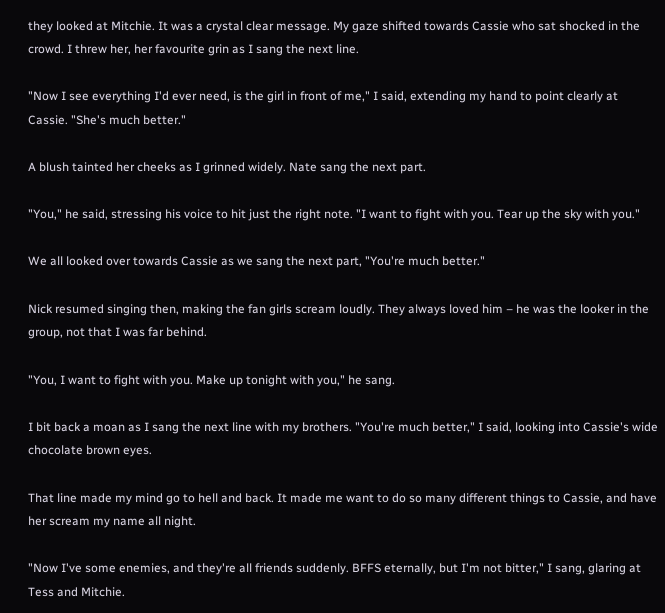they looked at Mitchie. It was a crystal clear message. My gaze shifted towards Cassie who sat shocked in the crowd. I threw her, her favourite grin as I sang the next line.

"Now I see everything I'd ever need, is the girl in front of me," I said, extending my hand to point clearly at Cassie. "She's much better."

A blush tainted her cheeks as I grinned widely. Nate sang the next part.

"You," he said, stressing his voice to hit just the right note. "I want to fight with you. Tear up the sky with you."

We all looked over towards Cassie as we sang the next part, "You're much better."

Nick resumed singing then, making the fan girls scream loudly. They always loved him – he was the looker in the group, not that I was far behind.

"You, I want to fight with you. Make up tonight with you," he sang.

I bit back a moan as I sang the next line with my brothers. "You're much better," I said, looking into Cassie's wide chocolate brown eyes.

That line made my mind go to hell and back. It made me want to do so many different things to Cassie, and have her scream my name all night.

"Now I've some enemies, and they're all friends suddenly. BFFS eternally, but I'm not bitter," I sang, glaring at Tess and Mitchie.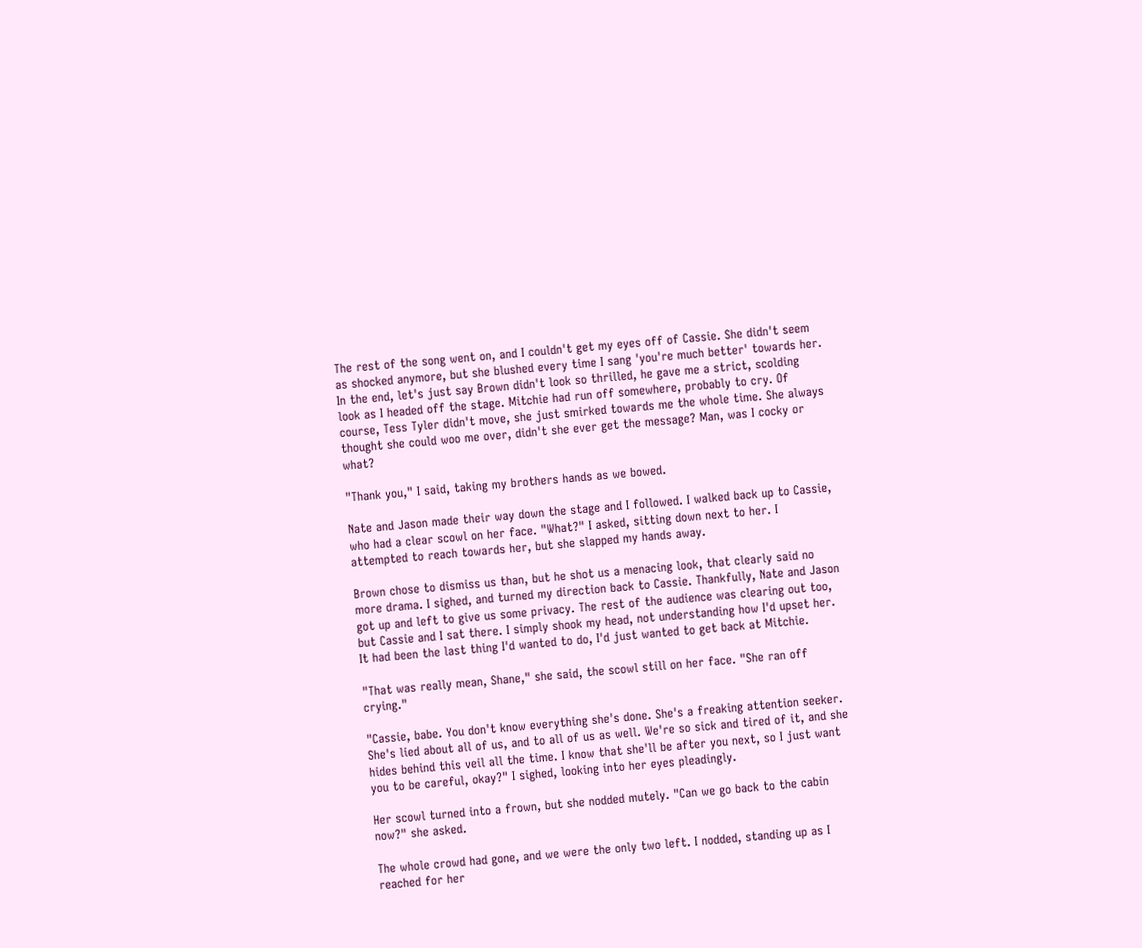The rest of the song went on, and I couldn't get my eyes off of Cassie. She didn't seem as shocked anymore, but she blushed every time I sang 'you're much better' towards her. In the end, let's just say Brown didn't look so thrilled, he gave me a strict, scolding look as I headed off the stage. Mitchie had run off somewhere, probably to cry. Of course, Tess Tyler didn't move, she just smirked towards me the whole time. She always thought she could woo me over, didn't she ever get the message? Man, was I cocky or what?

"Thank you," I said, taking my brothers hands as we bowed.

Nate and Jason made their way down the stage and I followed. I walked back up to Cassie, who had a clear scowl on her face. "What?" I asked, sitting down next to her. I attempted to reach towards her, but she slapped my hands away.

Brown chose to dismiss us than, but he shot us a menacing look, that clearly said no more drama. I sighed, and turned my direction back to Cassie. Thankfully, Nate and Jason got up and left to give us some privacy. The rest of the audience was clearing out too, but Cassie and I sat there. I simply shook my head, not understanding how I'd upset her. It had been the last thing I'd wanted to do, I'd just wanted to get back at Mitchie.

"That was really mean, Shane," she said, the scowl still on her face. "She ran off crying."

"Cassie, babe. You don't know everything she's done. She's a freaking attention seeker. She's lied about all of us, and to all of us as well. We're so sick and tired of it, and she hides behind this veil all the time. I know that she'll be after you next, so I just want you to be careful, okay?" I sighed, looking into her eyes pleadingly.

Her scowl turned into a frown, but she nodded mutely. "Can we go back to the cabin now?" she asked.

The whole crowd had gone, and we were the only two left. I nodded, standing up as I reached for her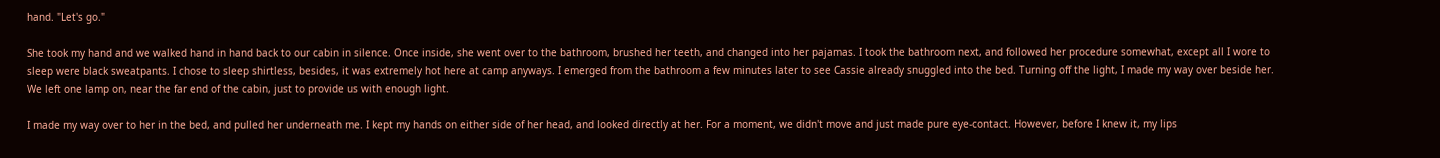hand. "Let's go."

She took my hand and we walked hand in hand back to our cabin in silence. Once inside, she went over to the bathroom, brushed her teeth, and changed into her pajamas. I took the bathroom next, and followed her procedure somewhat, except all I wore to sleep were black sweatpants. I chose to sleep shirtless, besides, it was extremely hot here at camp anyways. I emerged from the bathroom a few minutes later to see Cassie already snuggled into the bed. Turning off the light, I made my way over beside her. We left one lamp on, near the far end of the cabin, just to provide us with enough light.

I made my way over to her in the bed, and pulled her underneath me. I kept my hands on either side of her head, and looked directly at her. For a moment, we didn't move and just made pure eye-contact. However, before I knew it, my lips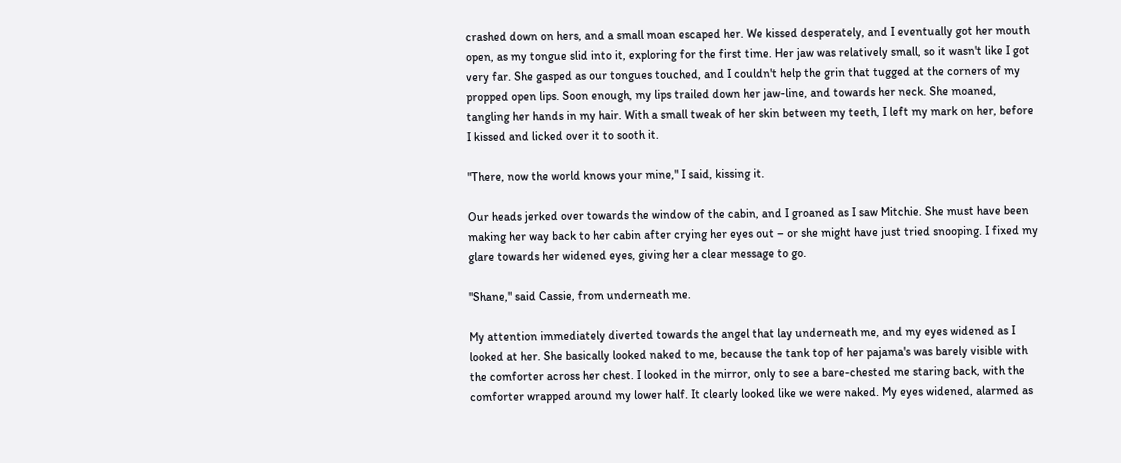crashed down on hers, and a small moan escaped her. We kissed desperately, and I eventually got her mouth open, as my tongue slid into it, exploring for the first time. Her jaw was relatively small, so it wasn't like I got very far. She gasped as our tongues touched, and I couldn't help the grin that tugged at the corners of my propped open lips. Soon enough, my lips trailed down her jaw-line, and towards her neck. She moaned, tangling her hands in my hair. With a small tweak of her skin between my teeth, I left my mark on her, before I kissed and licked over it to sooth it.

"There, now the world knows your mine," I said, kissing it.

Our heads jerked over towards the window of the cabin, and I groaned as I saw Mitchie. She must have been making her way back to her cabin after crying her eyes out – or she might have just tried snooping. I fixed my glare towards her widened eyes, giving her a clear message to go.

"Shane," said Cassie, from underneath me.

My attention immediately diverted towards the angel that lay underneath me, and my eyes widened as I looked at her. She basically looked naked to me, because the tank top of her pajama's was barely visible with the comforter across her chest. I looked in the mirror, only to see a bare-chested me staring back, with the comforter wrapped around my lower half. It clearly looked like we were naked. My eyes widened, alarmed as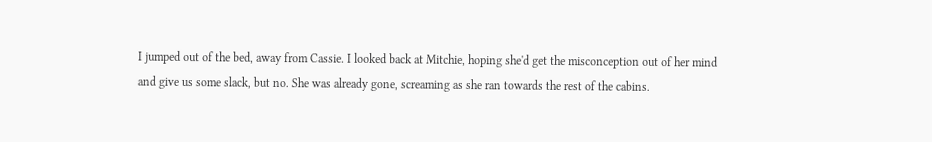I jumped out of the bed, away from Cassie. I looked back at Mitchie, hoping she'd get the misconception out of her mind and give us some slack, but no. She was already gone, screaming as she ran towards the rest of the cabins.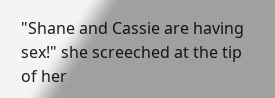"Shane and Cassie are having sex!" she screeched at the tip of her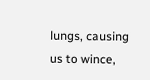lungs, causing us to wince,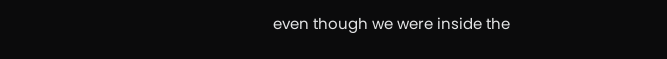even though we were inside the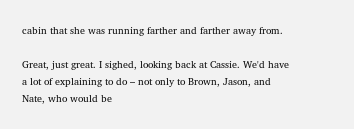cabin that she was running farther and farther away from.

Great, just great. I sighed, looking back at Cassie. We'd have a lot of explaining to do – not only to Brown, Jason, and Nate, who would be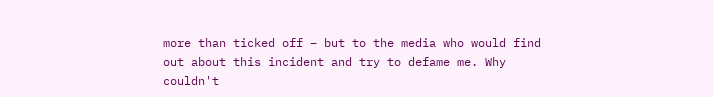more than ticked off – but to the media who would find out about this incident and try to defame me. Why couldn't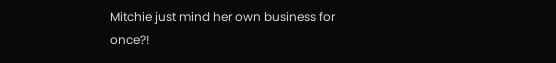Mitchie just mind her own business for once?!